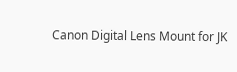Canon Digital Lens Mount for JK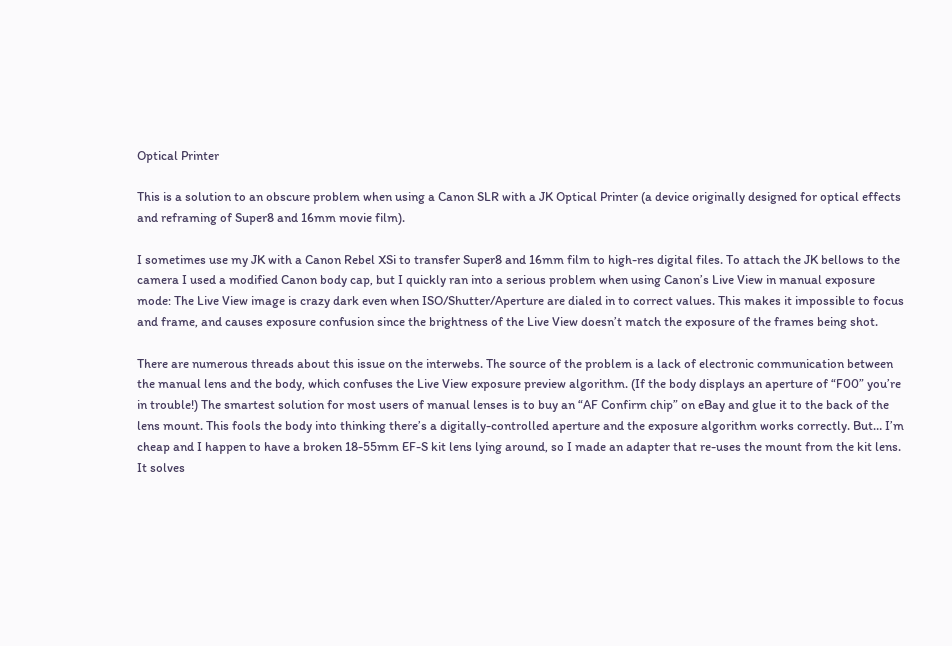Optical Printer

This is a solution to an obscure problem when using a Canon SLR with a JK Optical Printer (a device originally designed for optical effects and reframing of Super8 and 16mm movie film).

I sometimes use my JK with a Canon Rebel XSi to transfer Super8 and 16mm film to high-res digital files. To attach the JK bellows to the camera I used a modified Canon body cap, but I quickly ran into a serious problem when using Canon’s Live View in manual exposure mode: The Live View image is crazy dark even when ISO/Shutter/Aperture are dialed in to correct values. This makes it impossible to focus and frame, and causes exposure confusion since the brightness of the Live View doesn’t match the exposure of the frames being shot.

There are numerous threads about this issue on the interwebs. The source of the problem is a lack of electronic communication between the manual lens and the body, which confuses the Live View exposure preview algorithm. (If the body displays an aperture of “F00” you’re in trouble!) The smartest solution for most users of manual lenses is to buy an “AF Confirm chip” on eBay and glue it to the back of the lens mount. This fools the body into thinking there’s a digitally-controlled aperture and the exposure algorithm works correctly. But… I’m cheap and I happen to have a broken 18-55mm EF-S kit lens lying around, so I made an adapter that re-uses the mount from the kit lens. It solves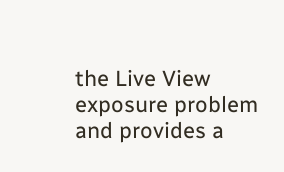the Live View exposure problem and provides a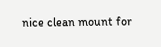nice clean mount for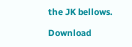the JK bellows.

Download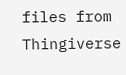files from Thingiverse